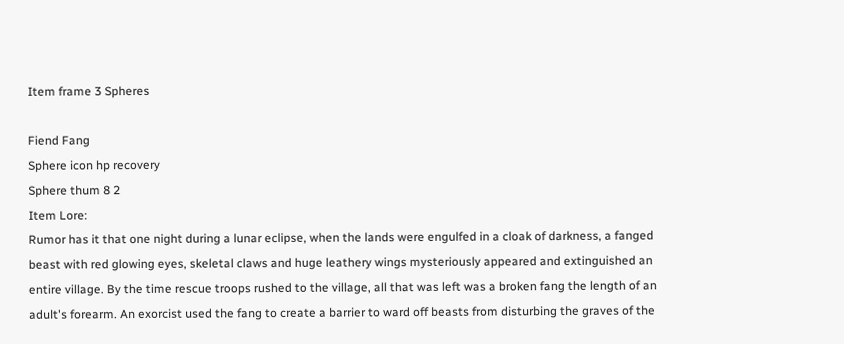Item frame 3 Spheres

Fiend Fang
Sphere icon hp recovery
Sphere thum 8 2
Item Lore:
Rumor has it that one night during a lunar eclipse, when the lands were engulfed in a cloak of darkness, a fanged beast with red glowing eyes, skeletal claws and huge leathery wings mysteriously appeared and extinguished an entire village. By the time rescue troops rushed to the village, all that was left was a broken fang the length of an adult's forearm. An exorcist used the fang to create a barrier to ward off beasts from disturbing the graves of the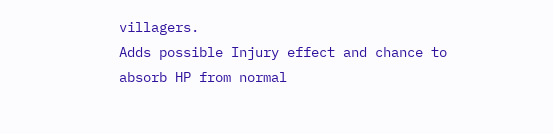villagers.
Adds possible Injury effect and chance to absorb HP from normal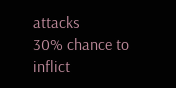attacks
30% chance to inflict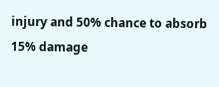injury and 50% chance to absorb 15% damage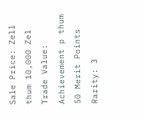Sale Price: Zell thum 10,000 Zel
Trade Value: Achievement p thum 50 Merit Points
Rarity: 3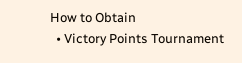How to Obtain
  • Victory Points Tournament